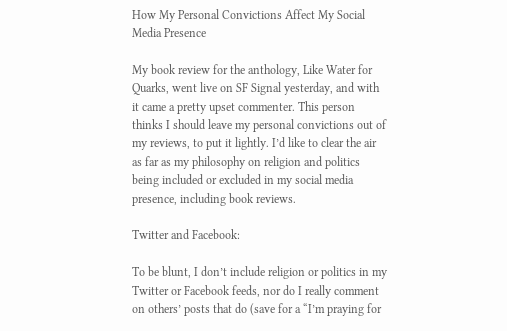How My Personal Convictions Affect My Social Media Presence

My book review for the anthology, Like Water for Quarks, went live on SF Signal yesterday, and with it came a pretty upset commenter. This person thinks I should leave my personal convictions out of my reviews, to put it lightly. I’d like to clear the air as far as my philosophy on religion and politics being included or excluded in my social media presence, including book reviews.

Twitter and Facebook:

To be blunt, I don’t include religion or politics in my Twitter or Facebook feeds, nor do I really comment on others’ posts that do (save for a “I’m praying for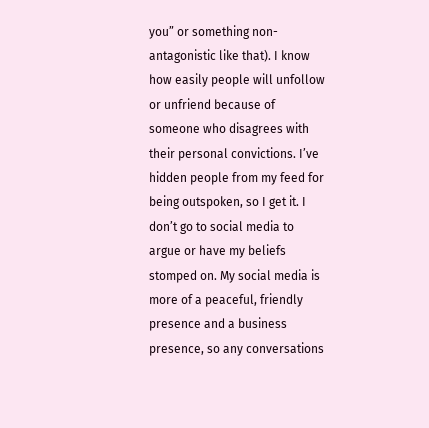you” or something non-antagonistic like that). I know how easily people will unfollow or unfriend because of someone who disagrees with their personal convictions. I’ve hidden people from my feed for being outspoken, so I get it. I don’t go to social media to argue or have my beliefs stomped on. My social media is more of a peaceful, friendly presence and a business presence, so any conversations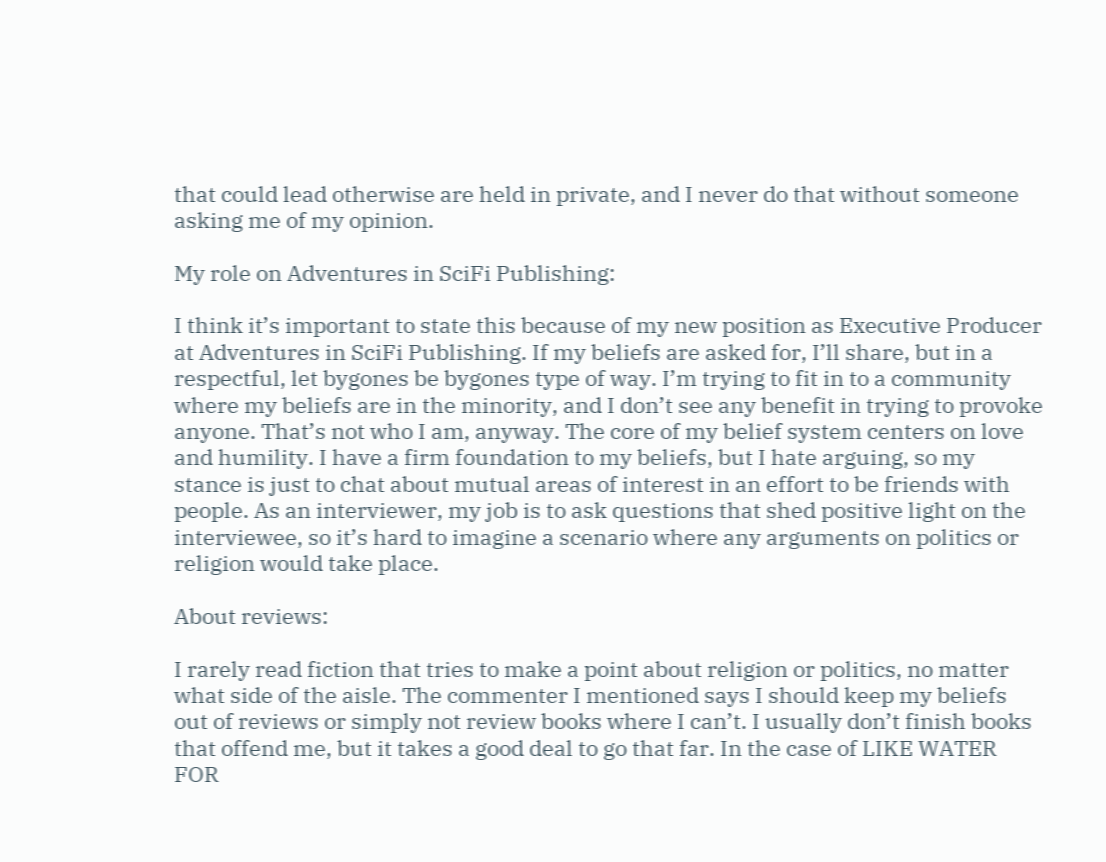that could lead otherwise are held in private, and I never do that without someone asking me of my opinion.

My role on Adventures in SciFi Publishing:

I think it’s important to state this because of my new position as Executive Producer at Adventures in SciFi Publishing. If my beliefs are asked for, I’ll share, but in a respectful, let bygones be bygones type of way. I’m trying to fit in to a community where my beliefs are in the minority, and I don’t see any benefit in trying to provoke anyone. That’s not who I am, anyway. The core of my belief system centers on love and humility. I have a firm foundation to my beliefs, but I hate arguing, so my stance is just to chat about mutual areas of interest in an effort to be friends with people. As an interviewer, my job is to ask questions that shed positive light on the interviewee, so it’s hard to imagine a scenario where any arguments on politics or religion would take place.

About reviews:

I rarely read fiction that tries to make a point about religion or politics, no matter what side of the aisle. The commenter I mentioned says I should keep my beliefs out of reviews or simply not review books where I can’t. I usually don’t finish books that offend me, but it takes a good deal to go that far. In the case of LIKE WATER FOR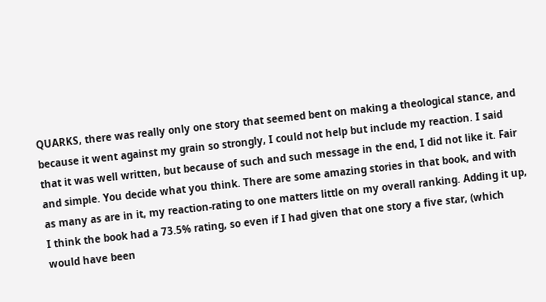QUARKS, there was really only one story that seemed bent on making a theological stance, and because it went against my grain so strongly, I could not help but include my reaction. I said that it was well written, but because of such and such message in the end, I did not like it. Fair and simple. You decide what you think. There are some amazing stories in that book, and with as many as are in it, my reaction-rating to one matters little on my overall ranking. Adding it up, I think the book had a 73.5% rating, so even if I had given that one story a five star, (which would have been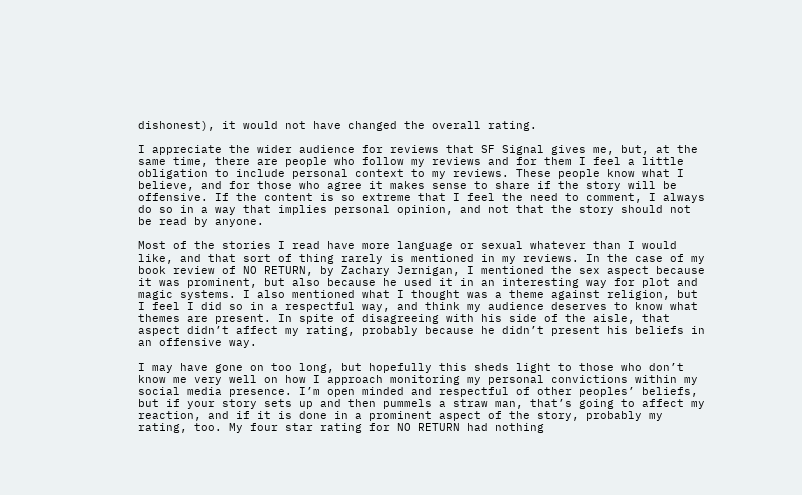dishonest), it would not have changed the overall rating.

I appreciate the wider audience for reviews that SF Signal gives me, but, at the same time, there are people who follow my reviews and for them I feel a little obligation to include personal context to my reviews. These people know what I believe, and for those who agree it makes sense to share if the story will be offensive. If the content is so extreme that I feel the need to comment, I always do so in a way that implies personal opinion, and not that the story should not be read by anyone.

Most of the stories I read have more language or sexual whatever than I would like, and that sort of thing rarely is mentioned in my reviews. In the case of my book review of NO RETURN, by Zachary Jernigan, I mentioned the sex aspect because it was prominent, but also because he used it in an interesting way for plot and magic systems. I also mentioned what I thought was a theme against religion, but I feel I did so in a respectful way, and think my audience deserves to know what themes are present. In spite of disagreeing with his side of the aisle, that aspect didn’t affect my rating, probably because he didn’t present his beliefs in an offensive way.

I may have gone on too long, but hopefully this sheds light to those who don’t know me very well on how I approach monitoring my personal convictions within my social media presence. I’m open minded and respectful of other peoples’ beliefs, but if your story sets up and then pummels a straw man, that’s going to affect my reaction, and if it is done in a prominent aspect of the story, probably my rating, too. My four star rating for NO RETURN had nothing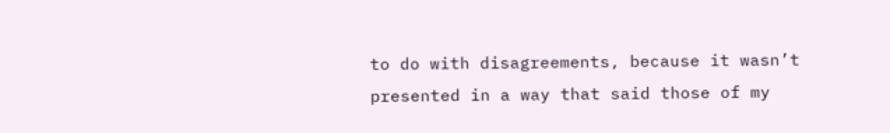to do with disagreements, because it wasn’t presented in a way that said those of my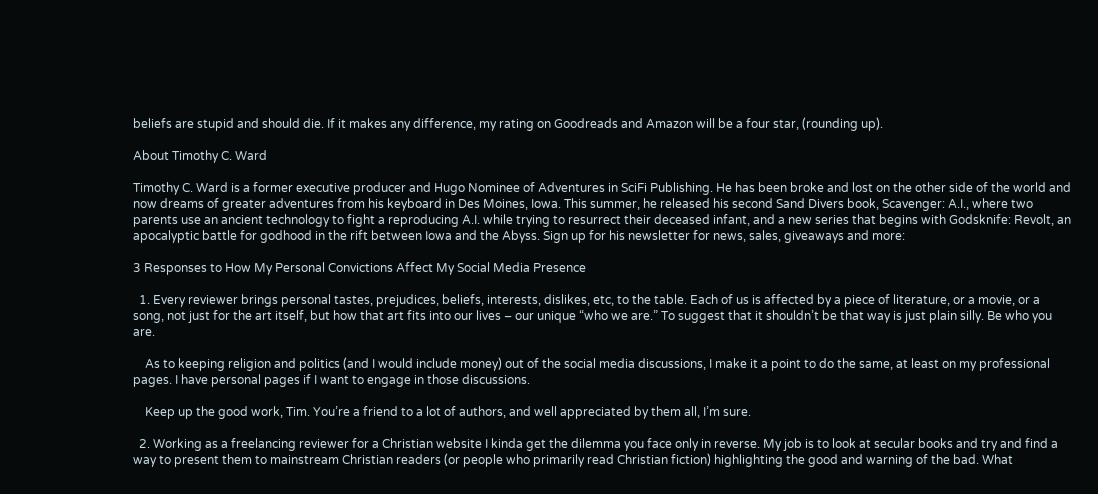beliefs are stupid and should die. If it makes any difference, my rating on Goodreads and Amazon will be a four star, (rounding up).

About Timothy C. Ward

Timothy C. Ward is a former executive producer and Hugo Nominee of Adventures in SciFi Publishing. He has been broke and lost on the other side of the world and now dreams of greater adventures from his keyboard in Des Moines, Iowa. This summer, he released his second Sand Divers book, Scavenger: A.I., where two parents use an ancient technology to fight a reproducing A.I. while trying to resurrect their deceased infant, and a new series that begins with Godsknife: Revolt, an apocalyptic battle for godhood in the rift between Iowa and the Abyss. Sign up for his newsletter for news, sales, giveaways and more:

3 Responses to How My Personal Convictions Affect My Social Media Presence

  1. Every reviewer brings personal tastes, prejudices, beliefs, interests, dislikes, etc, to the table. Each of us is affected by a piece of literature, or a movie, or a song, not just for the art itself, but how that art fits into our lives – our unique “who we are.” To suggest that it shouldn’t be that way is just plain silly. Be who you are.

    As to keeping religion and politics (and I would include money) out of the social media discussions, I make it a point to do the same, at least on my professional pages. I have personal pages if I want to engage in those discussions.

    Keep up the good work, Tim. You’re a friend to a lot of authors, and well appreciated by them all, I’m sure.

  2. Working as a freelancing reviewer for a Christian website I kinda get the dilemma you face only in reverse. My job is to look at secular books and try and find a way to present them to mainstream Christian readers (or people who primarily read Christian fiction) highlighting the good and warning of the bad. What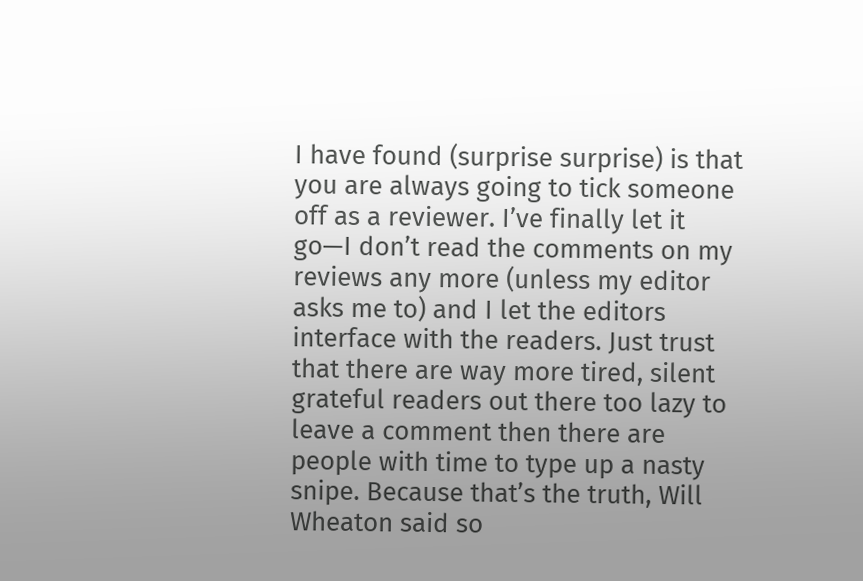I have found (surprise surprise) is that you are always going to tick someone off as a reviewer. I’ve finally let it go—I don’t read the comments on my reviews any more (unless my editor asks me to) and I let the editors interface with the readers. Just trust that there are way more tired, silent grateful readers out there too lazy to leave a comment then there are people with time to type up a nasty snipe. Because that’s the truth, Will Wheaton said so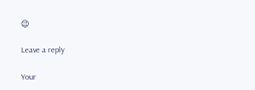😉

Leave a reply

Your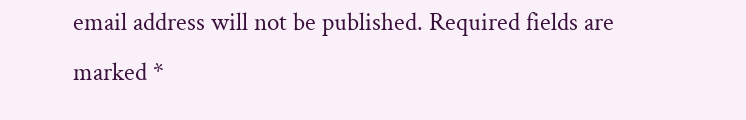email address will not be published. Required fields are marked *